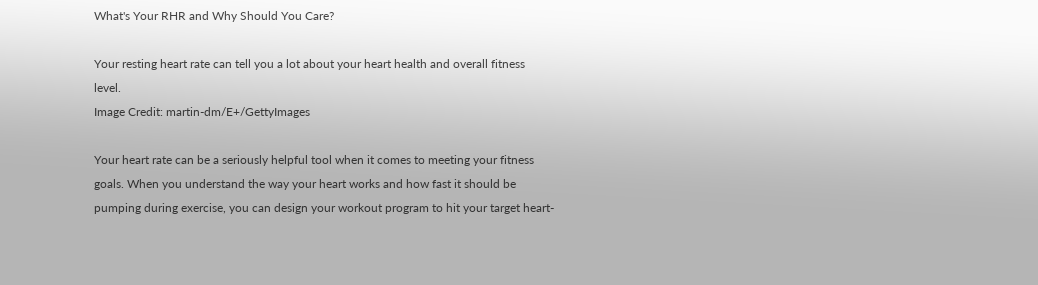What's Your RHR and Why Should You Care?

Your resting heart rate can tell you a lot about your heart health and overall fitness level.
Image Credit: martin-dm/E+/GettyImages

Your heart rate can be a seriously helpful tool when it comes to meeting your fitness goals. When you understand the way your heart works and how fast it should be pumping during exercise, you can design your workout program to hit your target heart-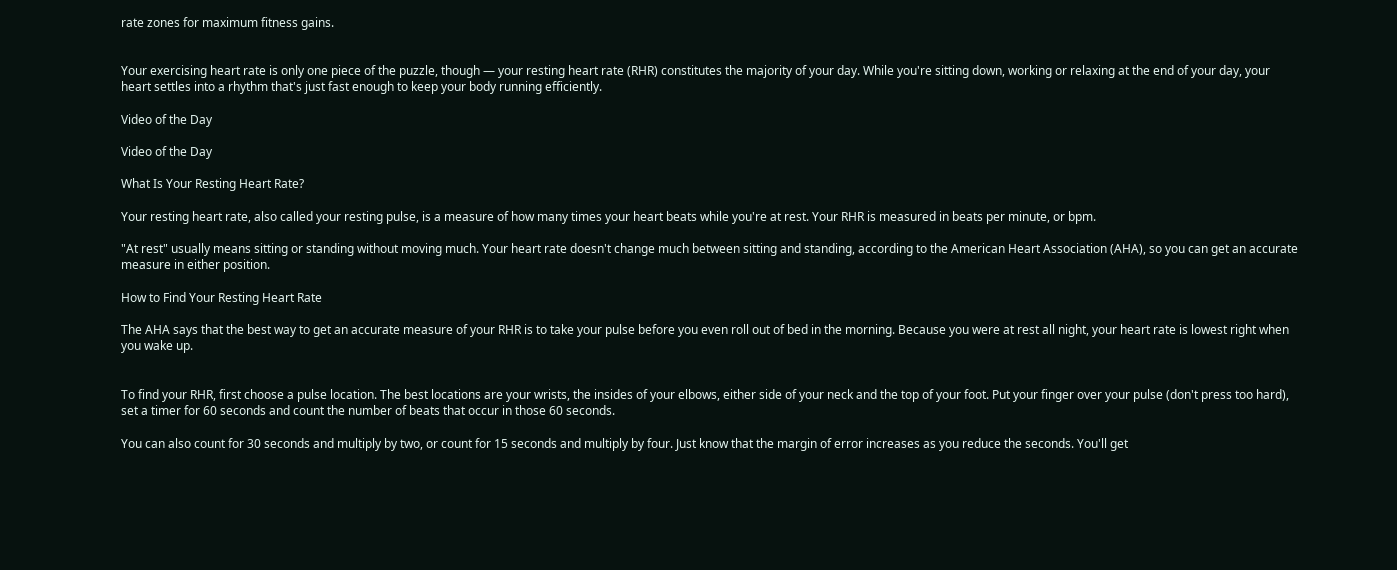rate zones for maximum fitness gains.


Your exercising heart rate is only one piece of the puzzle, though — your resting heart rate (RHR) constitutes the majority of your day. While you're sitting down, working or relaxing at the end of your day, your heart settles into a rhythm that's just fast enough to keep your body running efficiently.

Video of the Day

Video of the Day

What Is Your Resting Heart Rate?

Your resting heart rate, also called your resting pulse, is a measure of how many times your heart beats while you're at rest. Your RHR is measured in beats per minute, or bpm.

"At rest" usually means sitting or standing without moving much. Your heart rate doesn't change much between sitting and standing, according to the American Heart Association (AHA), so you can get an accurate measure in either position.

How to Find Your Resting Heart Rate

The AHA says that the best way to get an accurate measure of your RHR is to take your pulse before you even roll out of bed in the morning. Because you were at rest all night, your heart rate is lowest right when you wake up.


To find your RHR, first choose a pulse location. The best locations are your wrists, the insides of your elbows, either side of your neck and the top of your foot. Put your finger over your pulse (don't press too hard), set a timer for 60 seconds and count the number of beats that occur in those 60 seconds.

You can also count for 30 seconds and multiply by two, or count for 15 seconds and multiply by four. Just know that the margin of error increases as you reduce the seconds. You'll get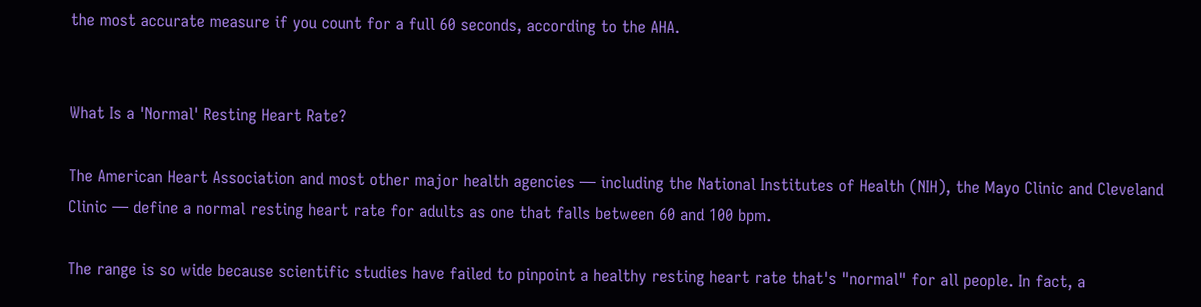the most accurate measure if you count for a full 60 seconds, according to the AHA.


What Is a 'Normal' Resting Heart Rate?

The American Heart Association and most other major health agencies — including the National Institutes of Health (NIH), the Mayo Clinic and Cleveland Clinic — define a normal resting heart rate for adults as one that falls between 60 and 100 bpm.

The range is so wide because scientific studies have failed to pinpoint a healthy resting heart rate that's "normal" for all people. In fact, a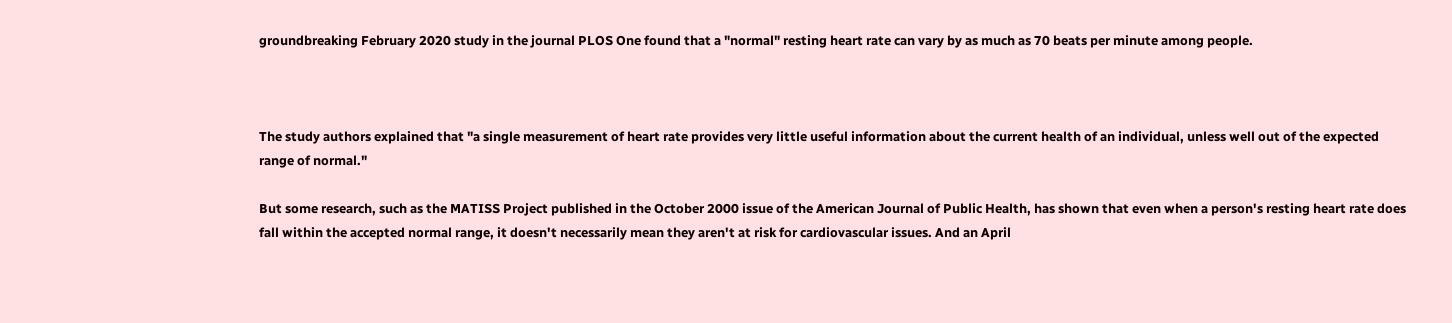groundbreaking February 2020 study in the journal PLOS One found that a "normal" resting heart rate can vary by as much as 70 beats per minute among people.



The study authors explained that "a single measurement of heart rate provides very little useful information about the current health of an individual, unless well out of the expected range of normal."

But some research, such as the MATISS Project published in the October 2000 issue of the American Journal of Public Health, has shown that even when a person's resting heart rate does fall within the accepted normal range, it doesn't necessarily mean they aren't at risk for cardiovascular issues. And an April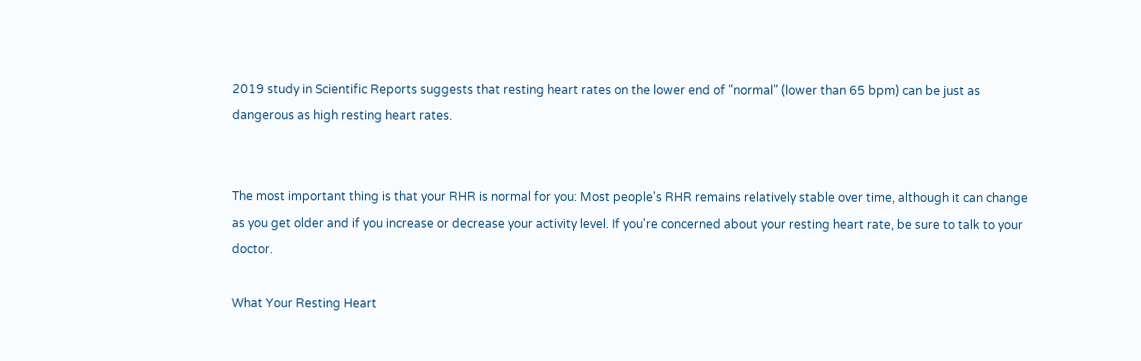2019 study in Scientific Reports suggests that resting heart rates on the lower end of "normal" (lower than 65 bpm) can be just as dangerous as high resting heart rates.


The most important thing is that your RHR is normal for you: Most people's RHR remains relatively stable over time, although it can change as you get older and if you increase or decrease your activity level. If you're concerned about your resting heart rate, be sure to talk to your doctor.

What Your Resting Heart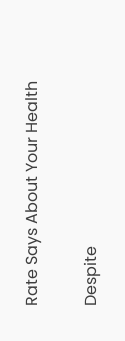Rate Says About Your Health

Despite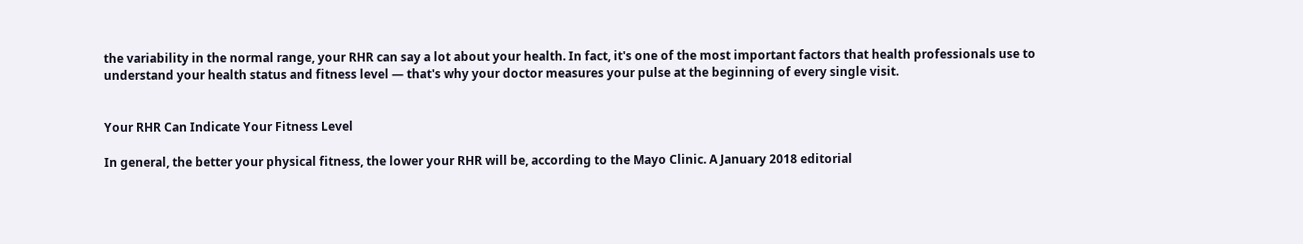the variability in the normal range, your RHR can say a lot about your health. In fact, it's one of the most important factors that health professionals use to understand your health status and fitness level — that's why your doctor measures your pulse at the beginning of every single visit.


Your RHR Can Indicate Your Fitness Level

In general, the better your physical fitness, the lower your RHR will be, according to the Mayo Clinic. A January 2018 editorial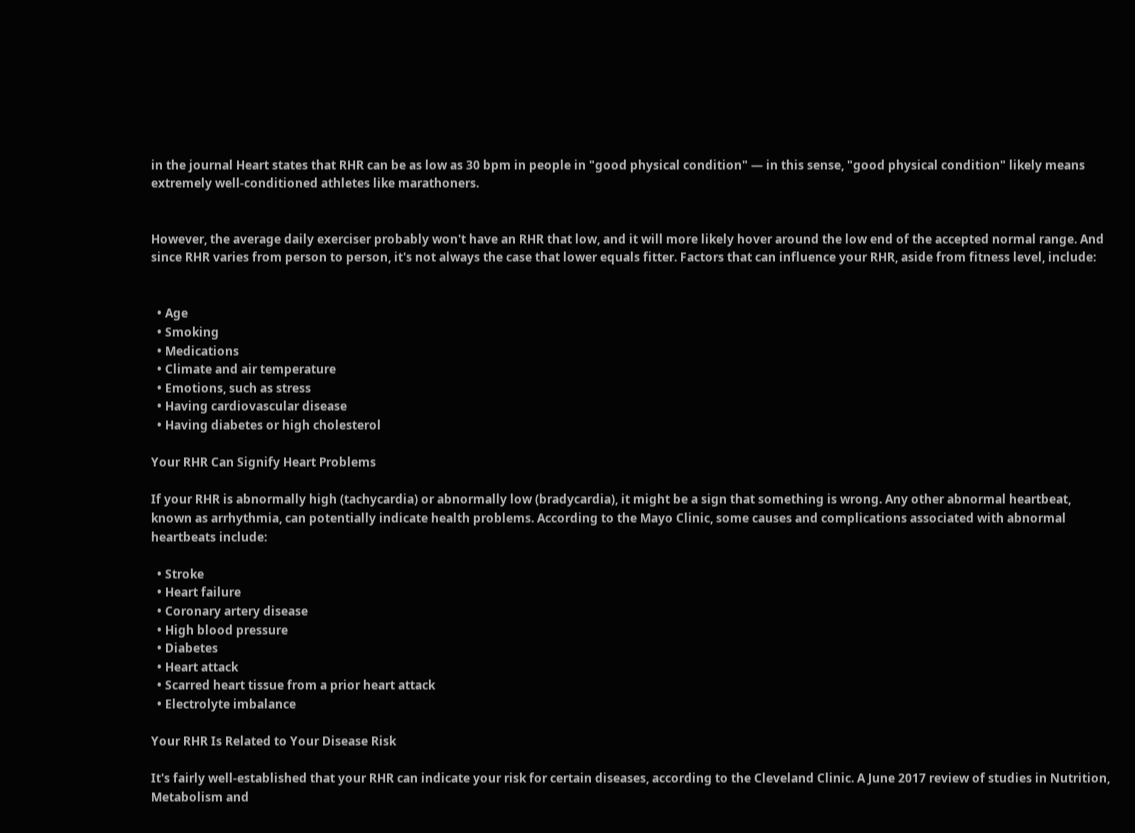in the journal Heart states that RHR can be as low as 30 bpm in people in "good physical condition" — in this sense, "good physical condition" likely means extremely well-conditioned athletes like marathoners.


However, the average daily exerciser probably won't have an RHR that low, and it will more likely hover around the low end of the accepted normal range. And since RHR varies from person to person, it's not always the case that lower equals fitter. Factors that can influence your RHR, aside from fitness level, include:


  • Age
  • Smoking
  • Medications
  • Climate and air temperature
  • Emotions, such as stress
  • Having cardiovascular disease
  • Having diabetes or high cholesterol

Your RHR Can Signify Heart Problems

If your RHR is abnormally high (tachycardia) or abnormally low (bradycardia), it might be a sign that something is wrong. Any other abnormal heartbeat, known as arrhythmia, can potentially indicate health problems. According to the Mayo Clinic, some causes and complications associated with abnormal heartbeats include:

  • Stroke
  • Heart failure
  • Coronary artery disease
  • High blood pressure
  • Diabetes
  • Heart attack
  • Scarred heart tissue from a prior heart attack
  • Electrolyte imbalance

Your RHR Is Related to Your Disease Risk

It's fairly well-established that your RHR can indicate your risk for certain diseases, according to the Cleveland Clinic. A June 2017 review of studies in Nutrition, Metabolism and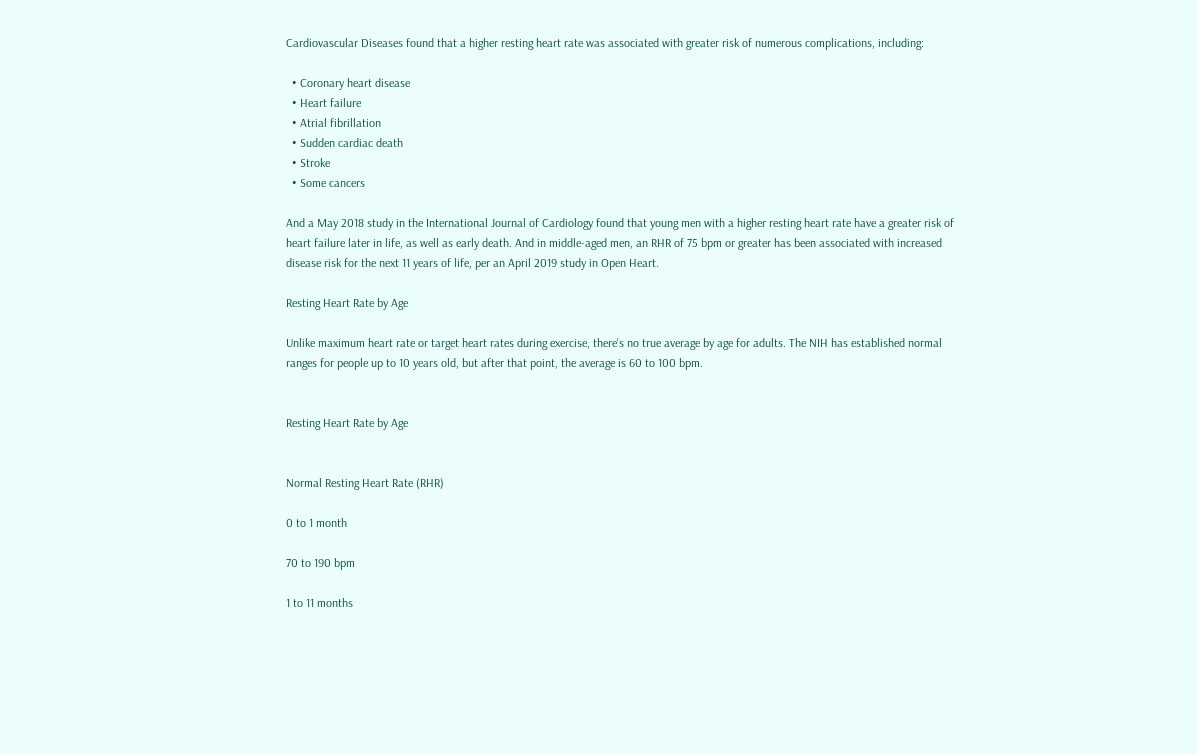Cardiovascular Diseases found that a higher resting heart rate was associated with greater risk of numerous complications, including:

  • Coronary heart disease
  • Heart failure
  • Atrial fibrillation
  • Sudden cardiac death
  • Stroke
  • Some cancers

And a May 2018 study in the International Journal of Cardiology found that young men with a higher resting heart rate have a greater risk of heart failure later in life, as well as early death. And in middle-aged men, an RHR of 75 bpm or greater has been associated with increased disease risk for the next 11 years of life, per an April 2019 study in Open Heart.

Resting Heart Rate by Age

Unlike maximum heart rate or target heart rates during exercise, there's no true average by age for adults. The NIH has established normal ranges for people up to 10 years old, but after that point, the average is 60 to 100 bpm.


Resting Heart Rate by Age


Normal Resting Heart Rate (RHR)

0 to 1 month

70 to 190 bpm

1 to 11 months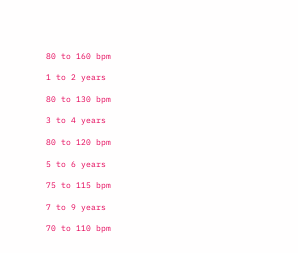80 to 160 bpm

1 to 2 years

80 to 130 bpm

3 to 4 years

80 to 120 bpm

5 to 6 years

75 to 115 bpm

7 to 9 years

70 to 110 bpm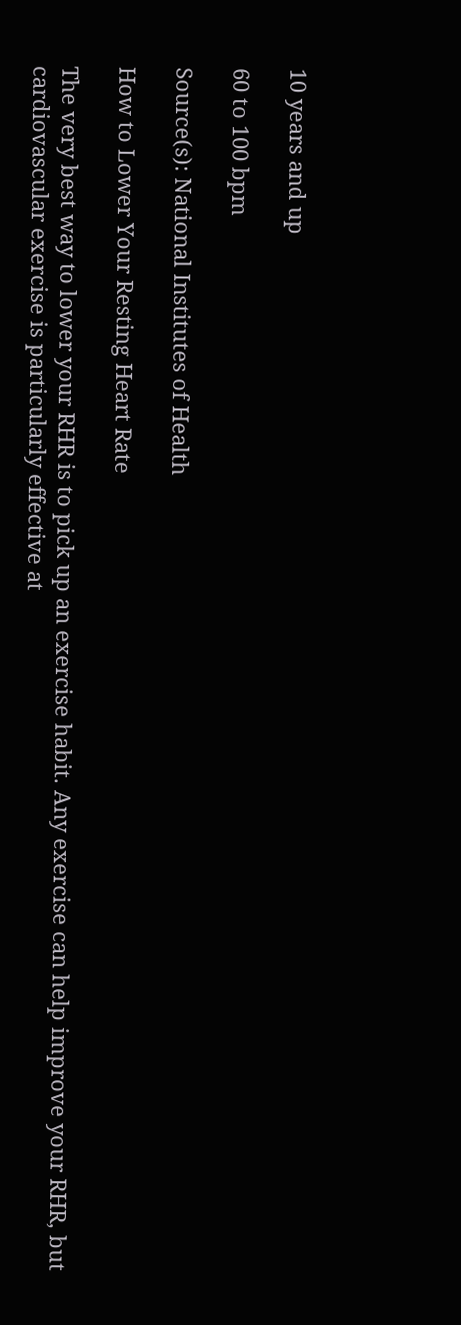10 years and up

60 to 100 bpm

Source(s): National Institutes of Health

How to Lower Your Resting Heart Rate

The very best way to lower your RHR is to pick up an exercise habit. Any exercise can help improve your RHR, but cardiovascular exercise is particularly effective at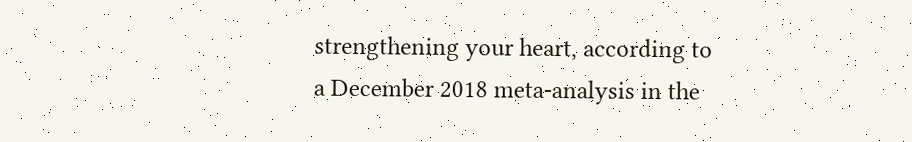strengthening your heart, according to a December 2018 meta-analysis in the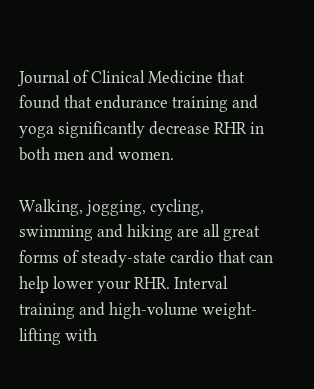Journal of Clinical Medicine that found that endurance training and yoga significantly decrease RHR in both men and women.

Walking, jogging, cycling, swimming and hiking are all great forms of steady-state cardio that can help lower your RHR. Interval training and high-volume weight-lifting with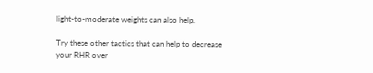light-to-moderate weights can also help.

Try these other tactics that can help to decrease your RHR over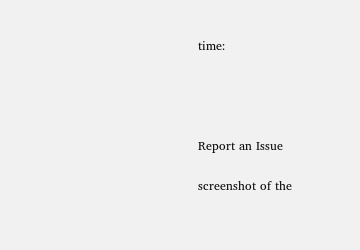time:




Report an Issue

screenshot of the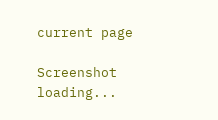current page

Screenshot loading...